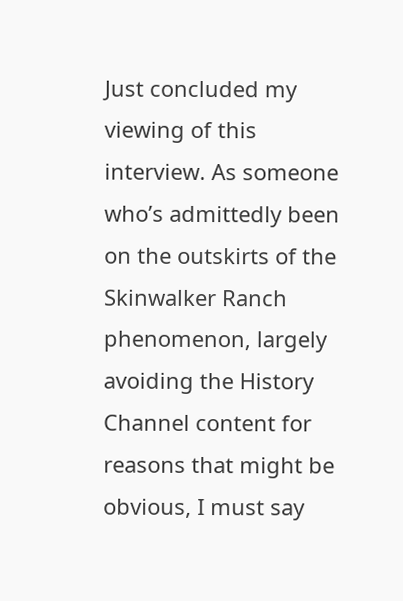Just concluded my viewing of this interview. As someone who’s admittedly been on the outskirts of the Skinwalker Ranch phenomenon, largely avoiding the History Channel content for reasons that might be obvious, I must say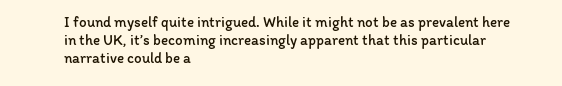I found myself quite intrigued. While it might not be as prevalent here in the UK, it’s becoming increasingly apparent that this particular narrative could be a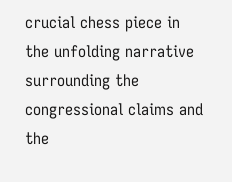crucial chess piece in the unfolding narrative surrounding the congressional claims and the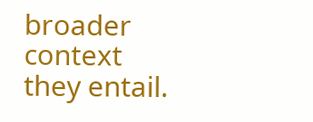broader context they entail.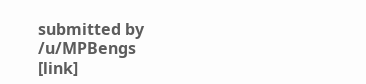submitted by /u/MPBengs
[link]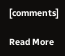[comments]

Read More